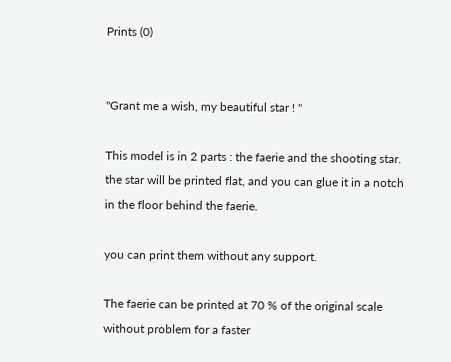Prints (0)


"Grant me a wish, my beautiful star ! "

This model is in 2 parts : the faerie and the shooting star. the star will be printed flat, and you can glue it in a notch in the floor behind the faerie.

you can print them without any support.

The faerie can be printed at 70 % of the original scale without problem for a faster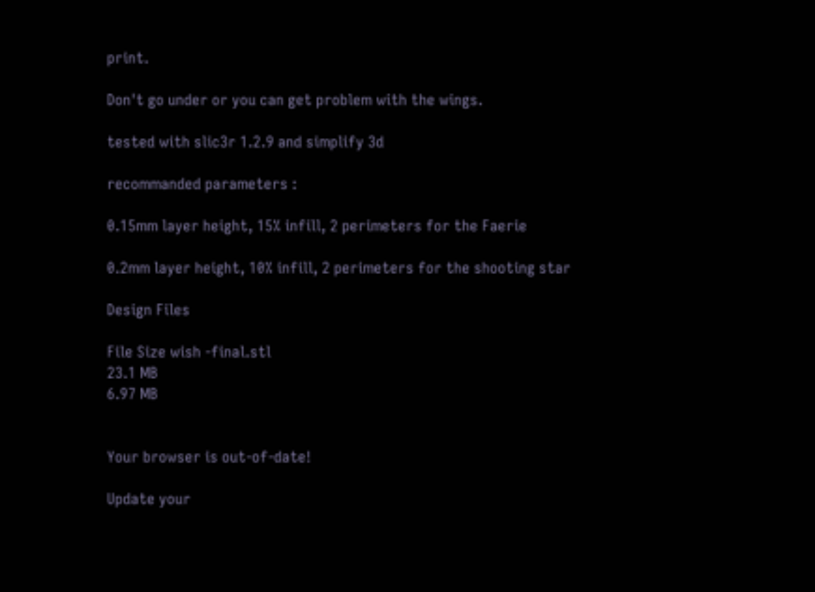print.

Don't go under or you can get problem with the wings.

tested with slic3r 1.2.9 and simplify 3d

recommanded parameters :

0.15mm layer height, 15% infill, 2 perimeters for the Faerie

0.2mm layer height, 10% infill, 2 perimeters for the shooting star

Design Files

File Size wish -final.stl
23.1 MB
6.97 MB


Your browser is out-of-date!

Update your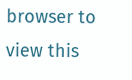browser to view this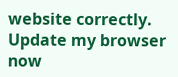website correctly. Update my browser now